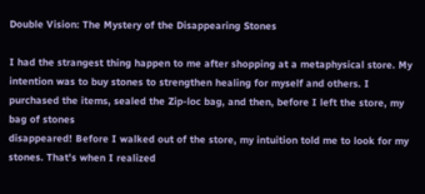Double Vision: The Mystery of the Disappearing Stones

I had the strangest thing happen to me after shopping at a metaphysical store. My intention was to buy stones to strengthen healing for myself and others. I purchased the items, sealed the Zip-loc bag, and then, before I left the store, my bag of stones
disappeared! Before I walked out of the store, my intuition told me to look for my stones. That's when I realized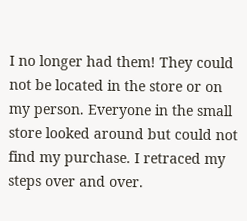I no longer had them! They could not be located in the store or on my person. Everyone in the small store looked around but could not find my purchase. I retraced my steps over and over.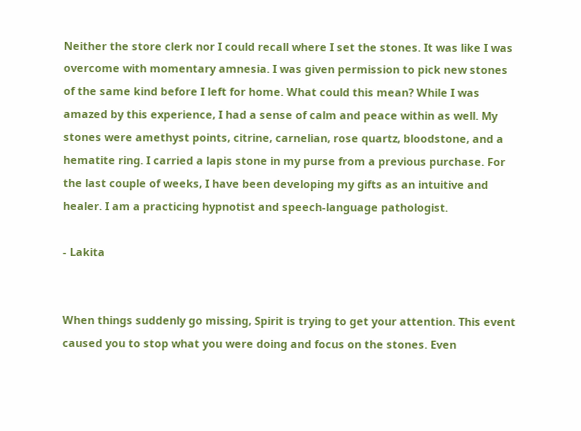Neither the store clerk nor I could recall where I set the stones. It was like I was overcome with momentary amnesia. I was given permission to pick new stones of the same kind before I left for home. What could this mean? While I was amazed by this experience, I had a sense of calm and peace within as well. My stones were amethyst points, citrine, carnelian, rose quartz, bloodstone, and a hematite ring. I carried a lapis stone in my purse from a previous purchase. For the last couple of weeks, I have been developing my gifts as an intuitive and healer. I am a practicing hypnotist and speech-language pathologist.

- Lakita


When things suddenly go missing, Spirit is trying to get your attention. This event caused you to stop what you were doing and focus on the stones. Even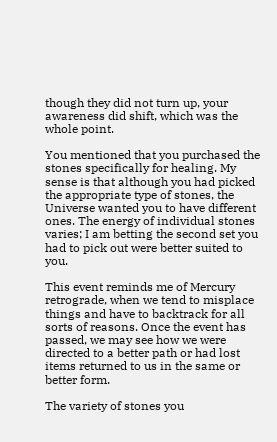though they did not turn up, your awareness did shift, which was the whole point.

You mentioned that you purchased the stones specifically for healing. My sense is that although you had picked the appropriate type of stones, the Universe wanted you to have different ones. The energy of individual stones varies; I am betting the second set you had to pick out were better suited to you.

This event reminds me of Mercury retrograde, when we tend to misplace things and have to backtrack for all sorts of reasons. Once the event has passed, we may see how we were directed to a better path or had lost items returned to us in the same or better form.

The variety of stones you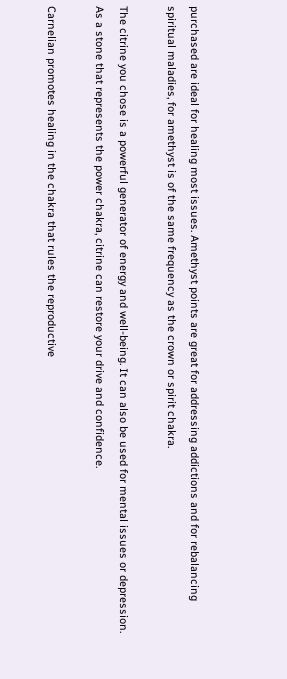purchased are ideal for healing most issues. Amethyst points are great for addressing addictions and for rebalancing spiritual maladies, for amethyst is of the same frequency as the crown or spirit chakra.

The citrine you chose is a powerful generator of energy and well-being. It can also be used for mental issues or depression. As a stone that represents the power chakra, citrine can restore your drive and confidence.

Carnelian promotes healing in the chakra that rules the reproductive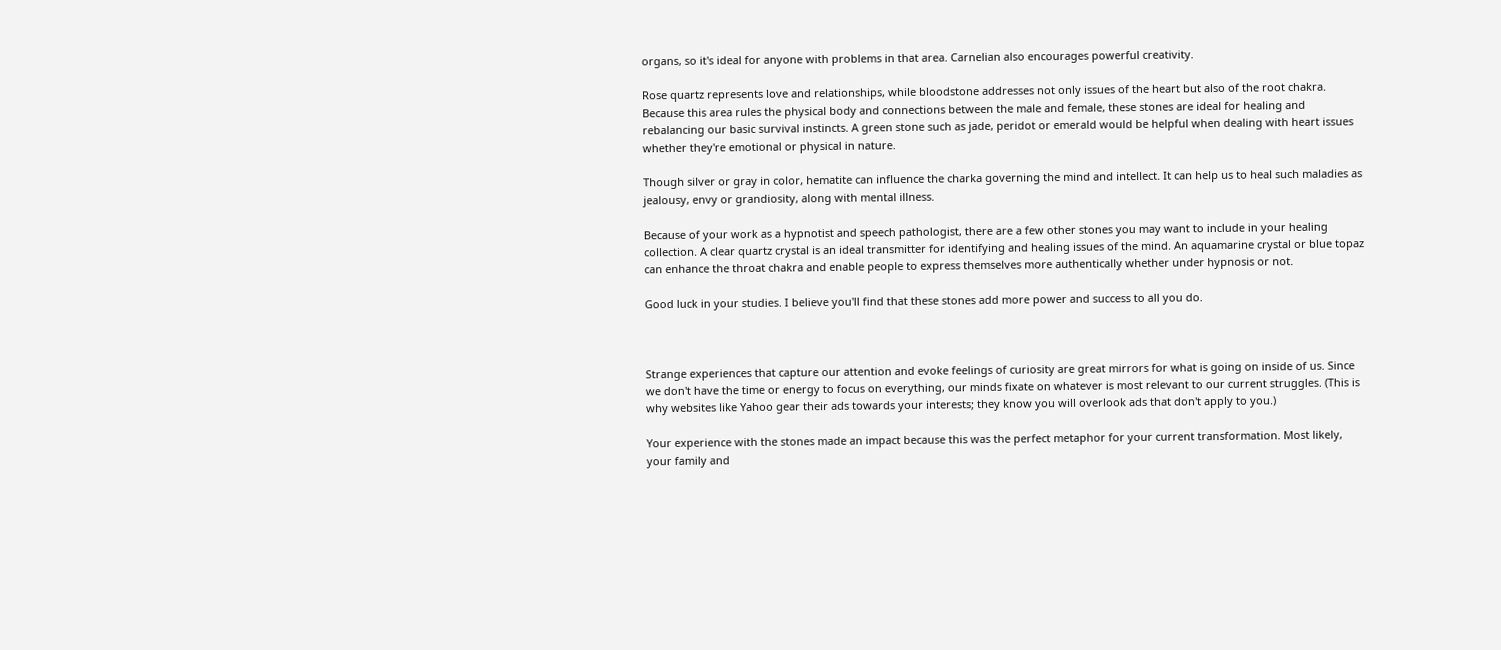organs, so it's ideal for anyone with problems in that area. Carnelian also encourages powerful creativity.

Rose quartz represents love and relationships, while bloodstone addresses not only issues of the heart but also of the root chakra. Because this area rules the physical body and connections between the male and female, these stones are ideal for healing and rebalancing our basic survival instincts. A green stone such as jade, peridot or emerald would be helpful when dealing with heart issues whether they're emotional or physical in nature.

Though silver or gray in color, hematite can influence the charka governing the mind and intellect. It can help us to heal such maladies as jealousy, envy or grandiosity, along with mental illness.

Because of your work as a hypnotist and speech pathologist, there are a few other stones you may want to include in your healing collection. A clear quartz crystal is an ideal transmitter for identifying and healing issues of the mind. An aquamarine crystal or blue topaz can enhance the throat chakra and enable people to express themselves more authentically whether under hypnosis or not.

Good luck in your studies. I believe you'll find that these stones add more power and success to all you do.



Strange experiences that capture our attention and evoke feelings of curiosity are great mirrors for what is going on inside of us. Since we don't have the time or energy to focus on everything, our minds fixate on whatever is most relevant to our current struggles. (This is why websites like Yahoo gear their ads towards your interests; they know you will overlook ads that don't apply to you.)

Your experience with the stones made an impact because this was the perfect metaphor for your current transformation. Most likely, your family and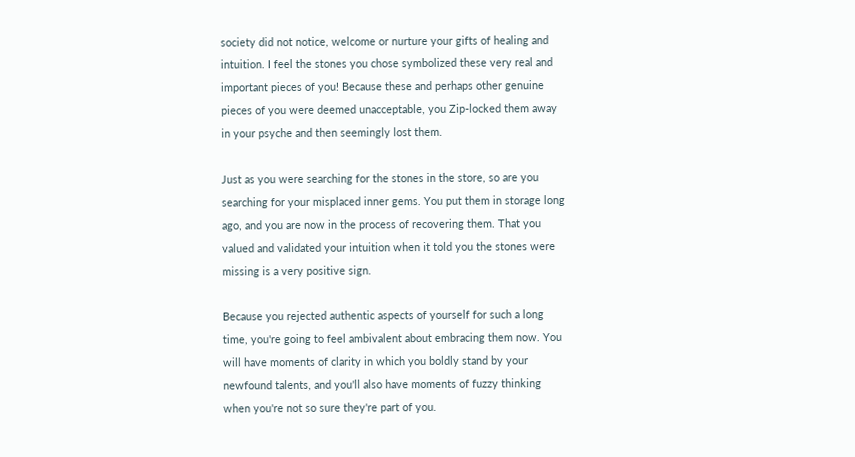society did not notice, welcome or nurture your gifts of healing and intuition. I feel the stones you chose symbolized these very real and important pieces of you! Because these and perhaps other genuine pieces of you were deemed unacceptable, you Zip-locked them away in your psyche and then seemingly lost them.

Just as you were searching for the stones in the store, so are you searching for your misplaced inner gems. You put them in storage long ago, and you are now in the process of recovering them. That you valued and validated your intuition when it told you the stones were missing is a very positive sign.

Because you rejected authentic aspects of yourself for such a long time, you're going to feel ambivalent about embracing them now. You will have moments of clarity in which you boldly stand by your newfound talents, and you'll also have moments of fuzzy thinking when you're not so sure they're part of you.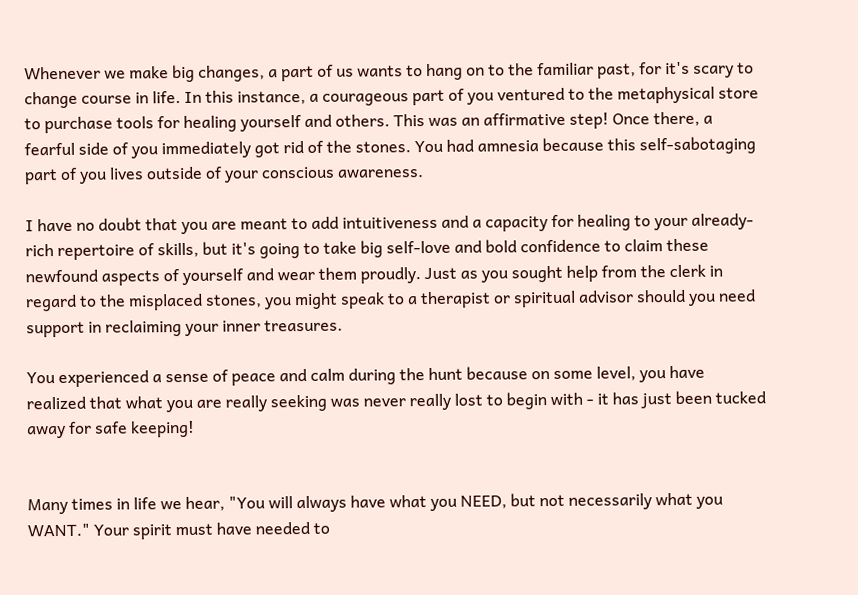Whenever we make big changes, a part of us wants to hang on to the familiar past, for it's scary to change course in life. In this instance, a courageous part of you ventured to the metaphysical store to purchase tools for healing yourself and others. This was an affirmative step! Once there, a fearful side of you immediately got rid of the stones. You had amnesia because this self-sabotaging part of you lives outside of your conscious awareness.

I have no doubt that you are meant to add intuitiveness and a capacity for healing to your already-rich repertoire of skills, but it's going to take big self-love and bold confidence to claim these newfound aspects of yourself and wear them proudly. Just as you sought help from the clerk in regard to the misplaced stones, you might speak to a therapist or spiritual advisor should you need support in reclaiming your inner treasures.

You experienced a sense of peace and calm during the hunt because on some level, you have realized that what you are really seeking was never really lost to begin with - it has just been tucked away for safe keeping!


Many times in life we hear, "You will always have what you NEED, but not necessarily what you WANT." Your spirit must have needed to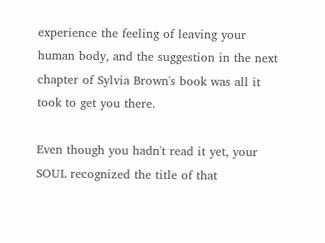experience the feeling of leaving your human body, and the suggestion in the next chapter of Sylvia Brown's book was all it took to get you there.

Even though you hadn't read it yet, your SOUL recognized the title of that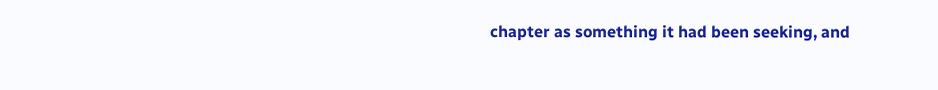chapter as something it had been seeking, and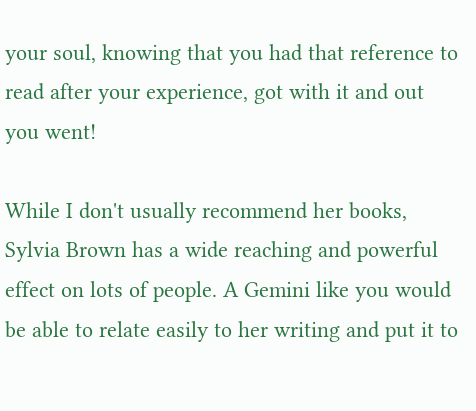your soul, knowing that you had that reference to read after your experience, got with it and out you went!

While I don't usually recommend her books, Sylvia Brown has a wide reaching and powerful effect on lots of people. A Gemini like you would be able to relate easily to her writing and put it to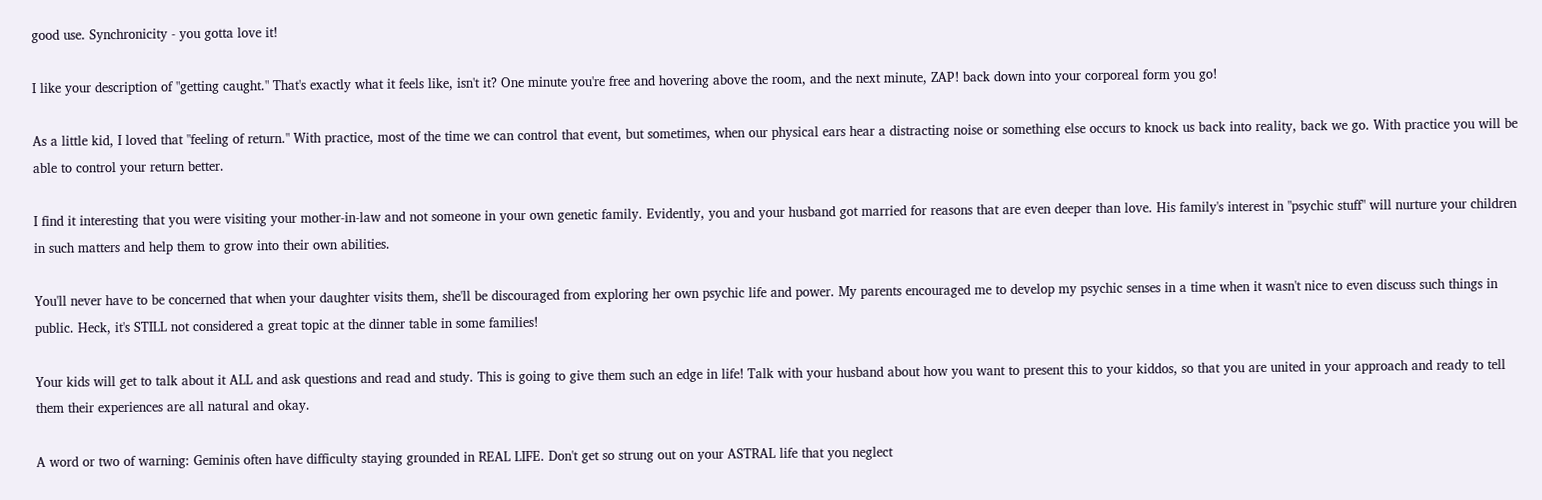good use. Synchronicity - you gotta love it!

I like your description of "getting caught." That's exactly what it feels like, isn't it? One minute you're free and hovering above the room, and the next minute, ZAP! back down into your corporeal form you go!

As a little kid, I loved that "feeling of return." With practice, most of the time we can control that event, but sometimes, when our physical ears hear a distracting noise or something else occurs to knock us back into reality, back we go. With practice you will be able to control your return better.

I find it interesting that you were visiting your mother-in-law and not someone in your own genetic family. Evidently, you and your husband got married for reasons that are even deeper than love. His family's interest in "psychic stuff" will nurture your children in such matters and help them to grow into their own abilities.

You'll never have to be concerned that when your daughter visits them, she'll be discouraged from exploring her own psychic life and power. My parents encouraged me to develop my psychic senses in a time when it wasn't nice to even discuss such things in public. Heck, it's STILL not considered a great topic at the dinner table in some families!

Your kids will get to talk about it ALL and ask questions and read and study. This is going to give them such an edge in life! Talk with your husband about how you want to present this to your kiddos, so that you are united in your approach and ready to tell them their experiences are all natural and okay.

A word or two of warning: Geminis often have difficulty staying grounded in REAL LIFE. Don't get so strung out on your ASTRAL life that you neglect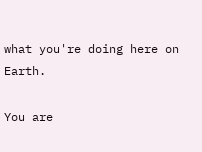what you're doing here on Earth.

You are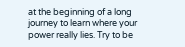at the beginning of a long journey to learn where your power really lies. Try to be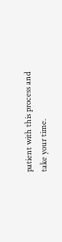patient with this process and take your time.